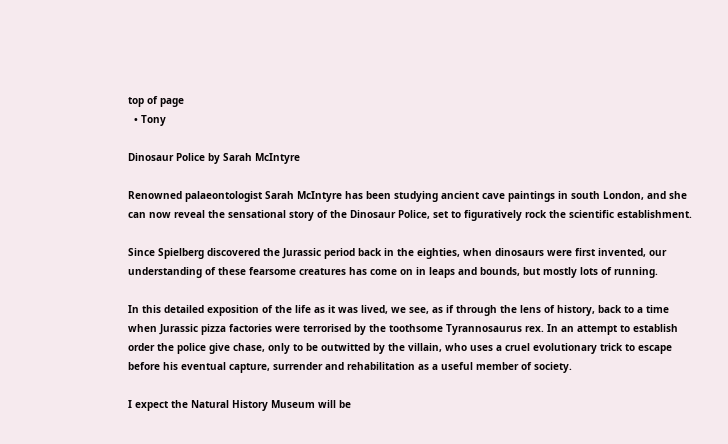top of page
  • Tony

Dinosaur Police by Sarah McIntyre

Renowned palaeontologist Sarah McIntyre has been studying ancient cave paintings in south London, and she can now reveal the sensational story of the Dinosaur Police, set to figuratively rock the scientific establishment.

Since Spielberg discovered the Jurassic period back in the eighties, when dinosaurs were first invented, our understanding of these fearsome creatures has come on in leaps and bounds, but mostly lots of running.

In this detailed exposition of the life as it was lived, we see, as if through the lens of history, back to a time when Jurassic pizza factories were terrorised by the toothsome Tyrannosaurus rex. In an attempt to establish order the police give chase, only to be outwitted by the villain, who uses a cruel evolutionary trick to escape before his eventual capture, surrender and rehabilitation as a useful member of society.

I expect the Natural History Museum will be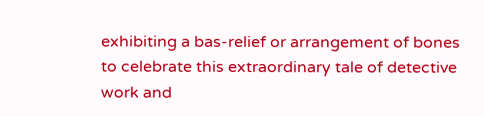exhibiting a bas-relief or arrangement of bones to celebrate this extraordinary tale of detective work and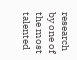research by one of the most talented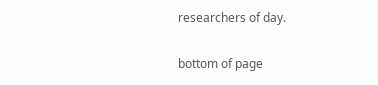researchers of day.

bottom of page